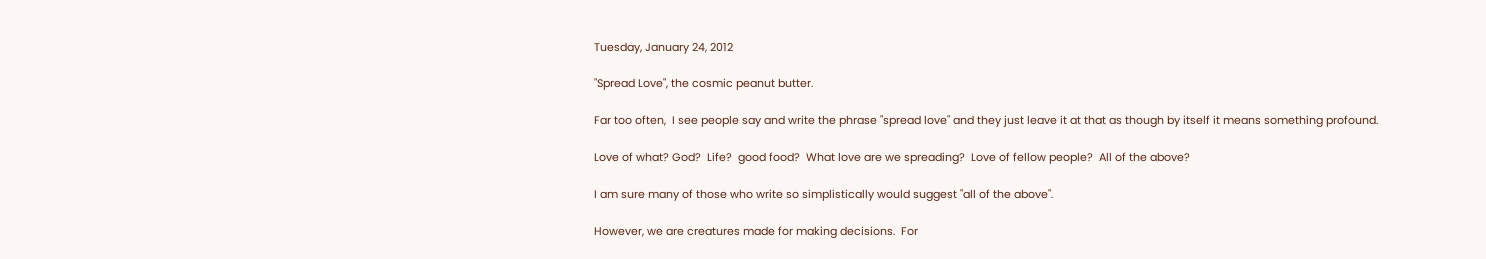Tuesday, January 24, 2012

"Spread Love", the cosmic peanut butter.

Far too often,  I see people say and write the phrase "spread love" and they just leave it at that as though by itself it means something profound.

Love of what? God?  Life?  good food?  What love are we spreading?  Love of fellow people?  All of the above?

I am sure many of those who write so simplistically would suggest "all of the above".

However, we are creatures made for making decisions.  For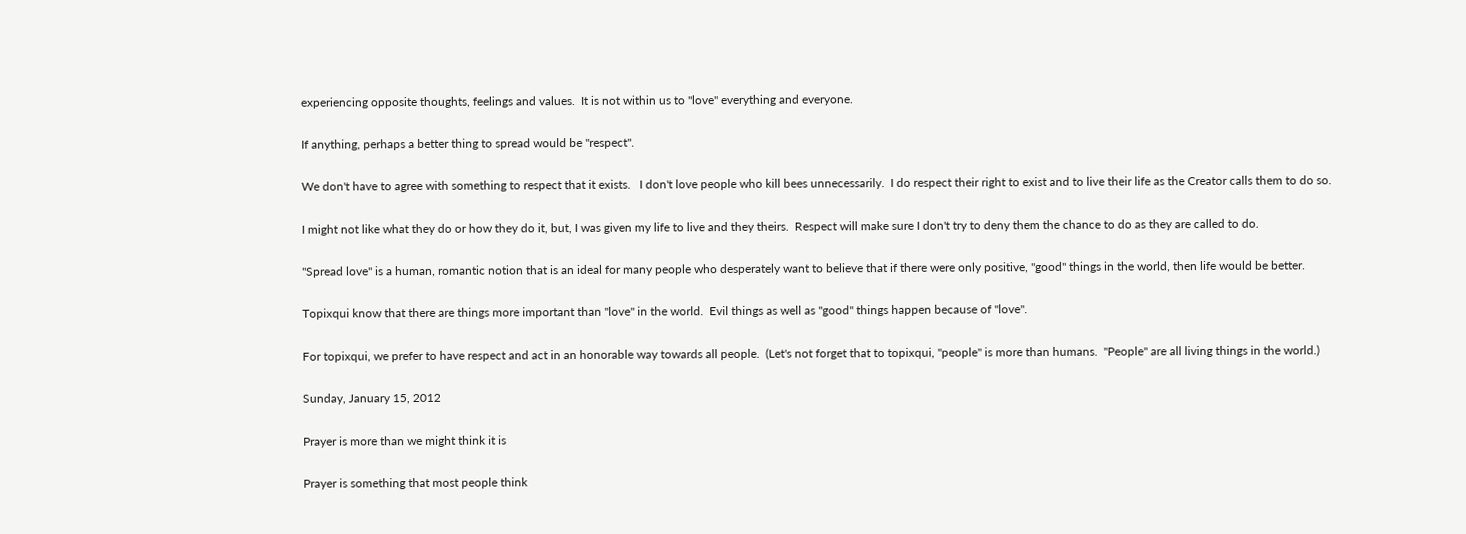experiencing opposite thoughts, feelings and values.  It is not within us to "love" everything and everyone.

If anything, perhaps a better thing to spread would be "respect".

We don't have to agree with something to respect that it exists.   I don't love people who kill bees unnecessarily.  I do respect their right to exist and to live their life as the Creator calls them to do so.

I might not like what they do or how they do it, but, I was given my life to live and they theirs.  Respect will make sure I don't try to deny them the chance to do as they are called to do.

"Spread love" is a human, romantic notion that is an ideal for many people who desperately want to believe that if there were only positive, "good" things in the world, then life would be better.

Topixqui know that there are things more important than "love" in the world.  Evil things as well as "good" things happen because of "love".

For topixqui, we prefer to have respect and act in an honorable way towards all people.  (Let's not forget that to topixqui, "people" is more than humans.  "People" are all living things in the world.)

Sunday, January 15, 2012

Prayer is more than we might think it is

Prayer is something that most people think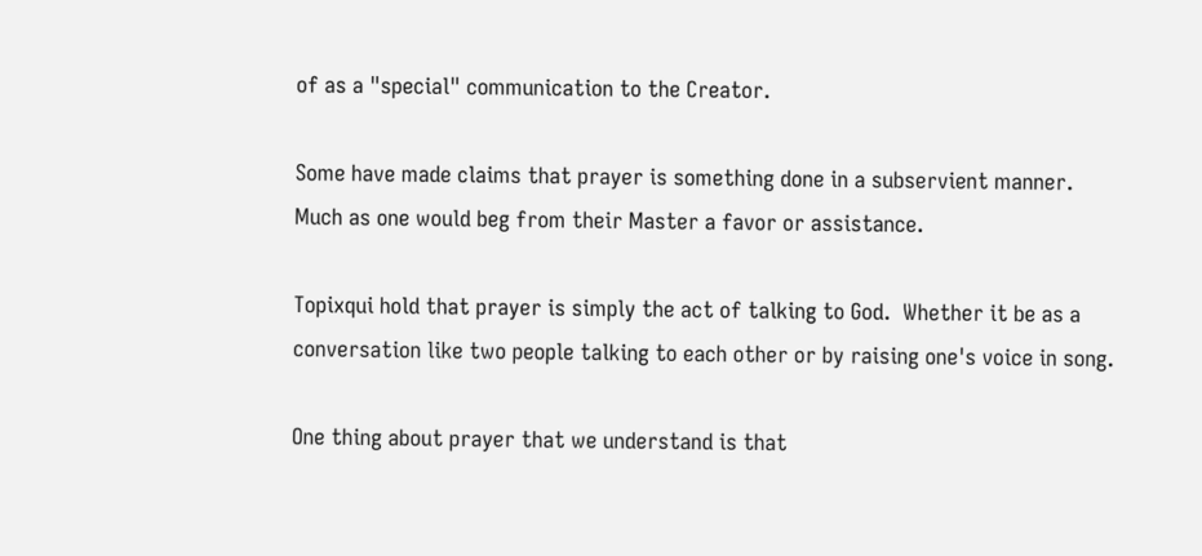of as a "special" communication to the Creator.

Some have made claims that prayer is something done in a subservient manner.  Much as one would beg from their Master a favor or assistance.

Topixqui hold that prayer is simply the act of talking to God.  Whether it be as a conversation like two people talking to each other or by raising one's voice in song.

One thing about prayer that we understand is that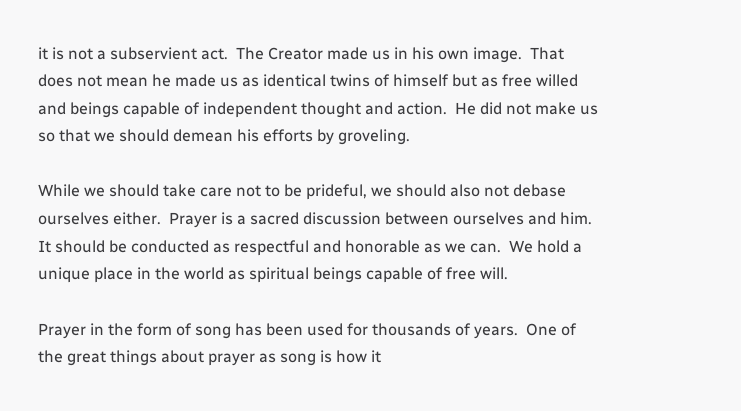it is not a subservient act.  The Creator made us in his own image.  That does not mean he made us as identical twins of himself but as free willed and beings capable of independent thought and action.  He did not make us so that we should demean his efforts by groveling.

While we should take care not to be prideful, we should also not debase ourselves either.  Prayer is a sacred discussion between ourselves and him.  It should be conducted as respectful and honorable as we can.  We hold a unique place in the world as spiritual beings capable of free will.

Prayer in the form of song has been used for thousands of years.  One of the great things about prayer as song is how it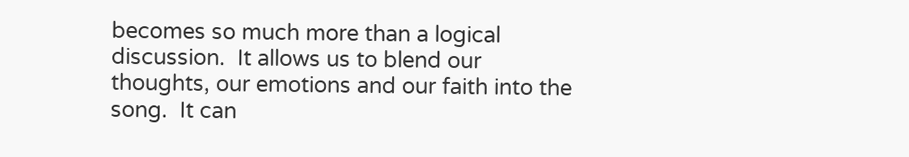becomes so much more than a logical discussion.  It allows us to blend our thoughts, our emotions and our faith into the song.  It can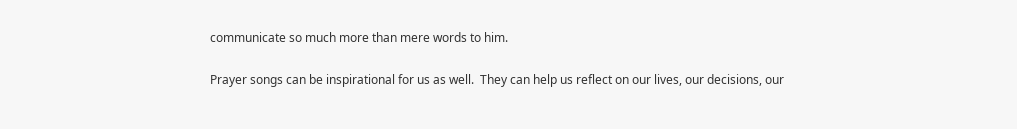communicate so much more than mere words to him.

Prayer songs can be inspirational for us as well.  They can help us reflect on our lives, our decisions, our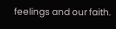feelings and our faith.